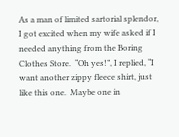As a man of limited sartorial splendor, I got excited when my wife asked if I needed anything from the Boring Clothes Store.  “Oh yes!”, I replied, “I want another zippy fleece shirt, just like this one.  Maybe one in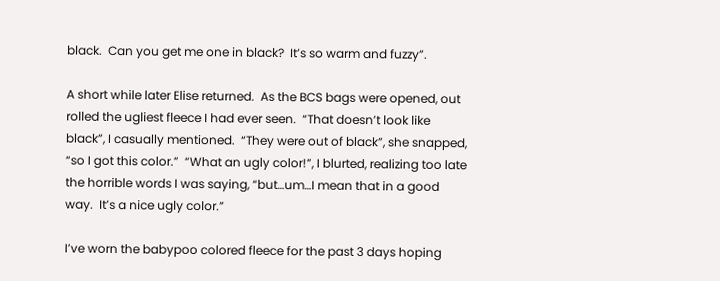black.  Can you get me one in black?  It’s so warm and fuzzy”.

A short while later Elise returned.  As the BCS bags were opened, out rolled the ugliest fleece I had ever seen.  “That doesn’t look like black”, I casually mentioned.  “They were out of black”, she snapped, “so I got this color.”  “What an ugly color!”, I blurted, realizing too late the horrible words I was saying, “but…um…I mean that in a good way.  It’s a nice ugly color.”

I’ve worn the babypoo colored fleece for the past 3 days hoping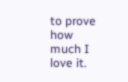to prove how much I love it.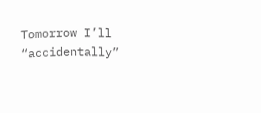Tomorrow I’ll “accidentally”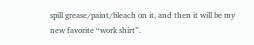spill grease/paint/bleach on it, and then it will be my new favorite “work shirt”.